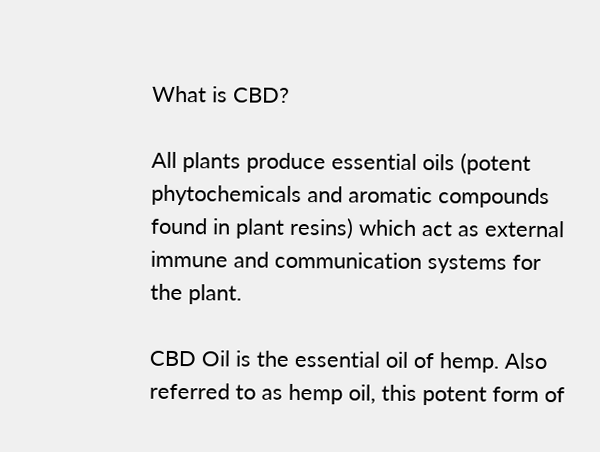What is CBD?

All plants produce essential oils (potent phytochemicals and aromatic compounds found in plant resins) which act as external immune and communication systems for the plant.

CBD Oil is the essential oil of hemp. Also referred to as hemp oil, this potent form of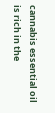cannabis essential oil is rich in the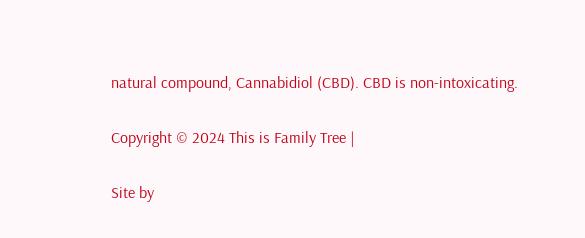natural compound, Cannabidiol (CBD). CBD is non-intoxicating.

Copyright © 2024 This is Family Tree |

Site by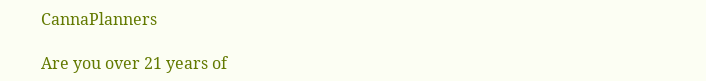CannaPlanners

Are you over 21 years of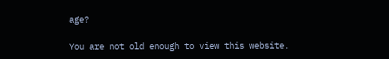age?

You are not old enough to view this website.